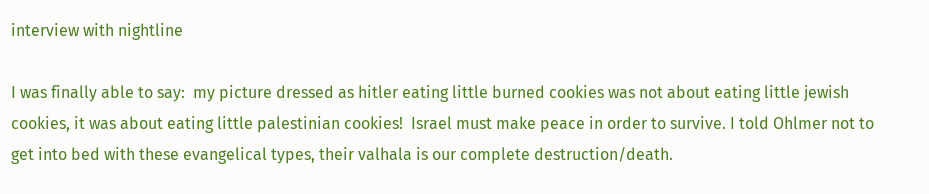interview with nightline

I was finally able to say:  my picture dressed as hitler eating little burned cookies was not about eating little jewish cookies, it was about eating little palestinian cookies!  Israel must make peace in order to survive. I told Ohlmer not to get into bed with these evangelical types, their valhala is our complete destruction/death.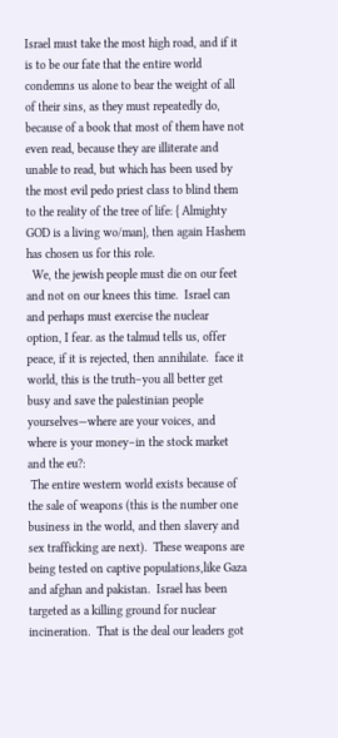Israel must take the most high road, and if it is to be our fate that the entire world condemns us alone to bear the weight of all of their sins, as they must repeatedly do, because of a book that most of them have not even read, because they are illiterate and unable to read, but which has been used by the most evil pedo priest class to blind them to the reality of the tree of life: { Almighty GOD is a living wo/man}, then again Hashem has chosen us for this role.
  We, the jewish people must die on our feet and not on our knees this time.  Israel can and perhaps must exercise the nuclear option, I fear. as the talmud tells us, offer peace, if it is rejected, then annihilate.  face it world, this is the truth–you all better get busy and save the palestinian people yourselves—where are your voices, and where is your money–in the stock market and the eu?:
 The entire western world exists because of the sale of weapons (this is the number one business in the world, and then slavery and sex trafficking are next).  These weapons are being tested on captive populations,like Gaza and afghan and pakistan.  Israel has been targeted as a killing ground for nuclear incineration.  That is the deal our leaders got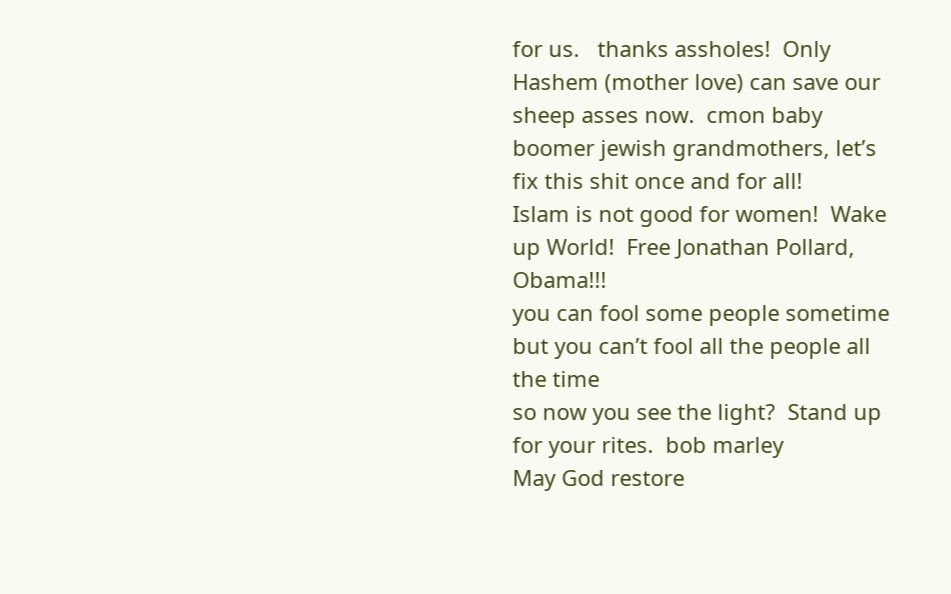for us.   thanks assholes!  Only Hashem (mother love) can save our sheep asses now.  cmon baby boomer jewish grandmothers, let’s fix this shit once and for all!
Islam is not good for women!  Wake up World!  Free Jonathan Pollard, Obama!!!
you can fool some people sometime but you can’t fool all the people all the time
so now you see the light?  Stand up for your rites.  bob marley
May God restore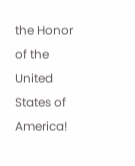the Honor of the United States of America!